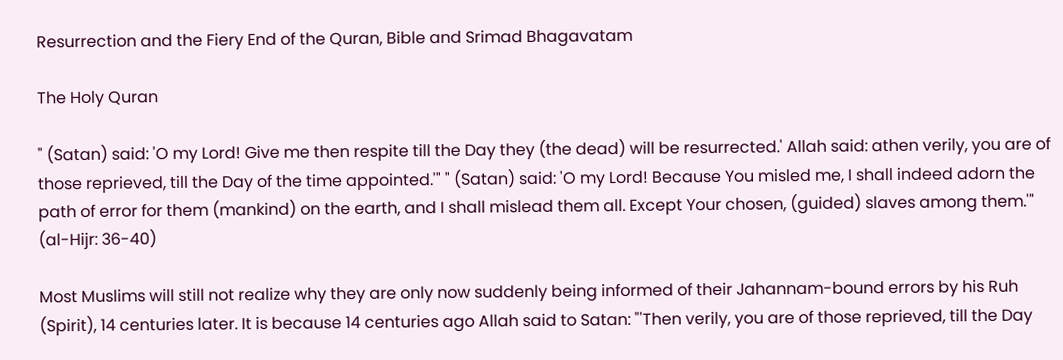Resurrection and the Fiery End of the Quran, Bible and Srimad Bhagavatam

The Holy Quran

" (Satan) said: 'O my Lord! Give me then respite till the Day they (the dead) will be resurrected.' Allah said: athen verily, you are of those reprieved, till the Day of the time appointed.'" " (Satan) said: 'O my Lord! Because You misled me, I shall indeed adorn the path of error for them (mankind) on the earth, and I shall mislead them all. Except Your chosen, (guided) slaves among them.'" (al-Hijr: 36-40)

Most Muslims will still not realize why they are only now suddenly being informed of their Jahannam-bound errors by his Ruh (Spirit), 14 centuries later. It is because 14 centuries ago Allah said to Satan: "'Then verily, you are of those reprieved, till the Day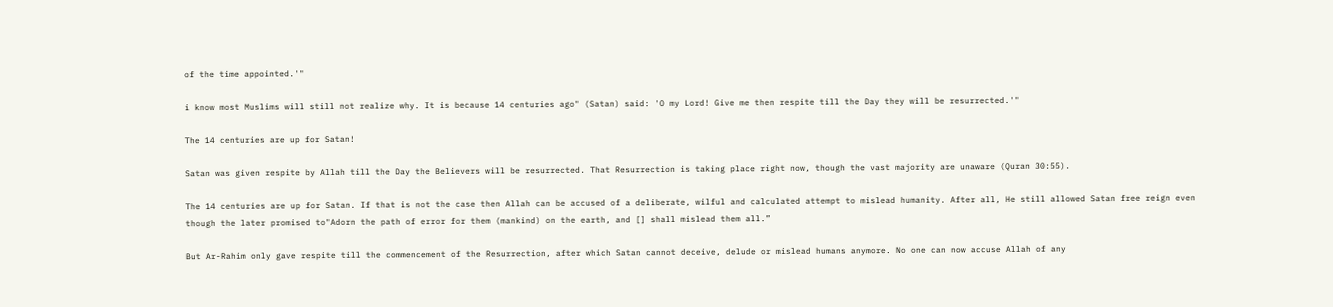of the time appointed.'"

i know most Muslims will still not realize why. It is because 14 centuries ago" (Satan) said: 'O my Lord! Give me then respite till the Day they will be resurrected.'"

The 14 centuries are up for Satan!

Satan was given respite by Allah till the Day the Believers will be resurrected. That Resurrection is taking place right now, though the vast majority are unaware (Quran 30:55).

The 14 centuries are up for Satan. If that is not the case then Allah can be accused of a deliberate, wilful and calculated attempt to mislead humanity. After all, He still allowed Satan free reign even though the later promised to"Adorn the path of error for them (mankind) on the earth, and [] shall mislead them all.”

But Ar-Rahim only gave respite till the commencement of the Resurrection, after which Satan cannot deceive, delude or mislead humans anymore. No one can now accuse Allah of any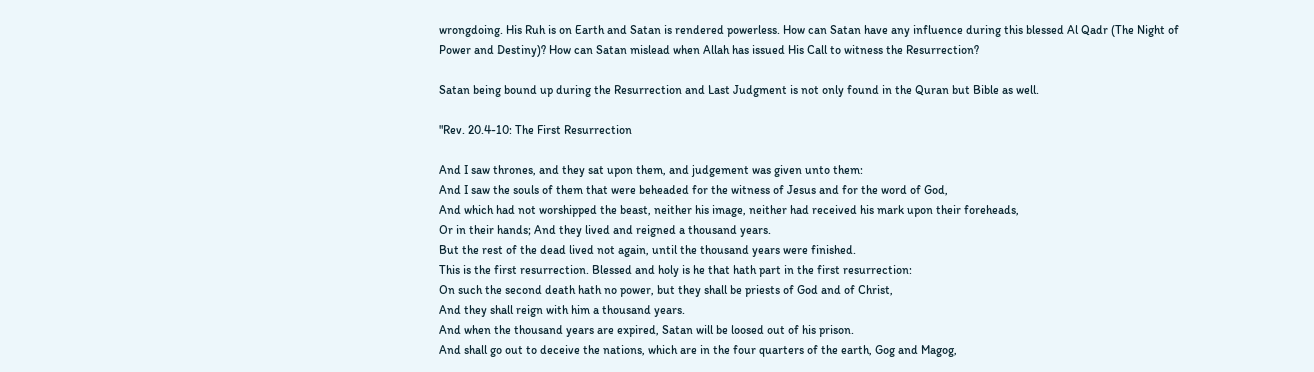wrongdoing. His Ruh is on Earth and Satan is rendered powerless. How can Satan have any influence during this blessed Al Qadr (The Night of Power and Destiny)? How can Satan mislead when Allah has issued His Call to witness the Resurrection?

Satan being bound up during the Resurrection and Last Judgment is not only found in the Quran but Bible as well.

"Rev. 20.4-10: The First Resurrection

And I saw thrones, and they sat upon them, and judgement was given unto them:
And I saw the souls of them that were beheaded for the witness of Jesus and for the word of God,
And which had not worshipped the beast, neither his image, neither had received his mark upon their foreheads,
Or in their hands; And they lived and reigned a thousand years.
But the rest of the dead lived not again, until the thousand years were finished.
This is the first resurrection. Blessed and holy is he that hath part in the first resurrection:
On such the second death hath no power, but they shall be priests of God and of Christ,
And they shall reign with him a thousand years.
And when the thousand years are expired, Satan will be loosed out of his prison.
And shall go out to deceive the nations, which are in the four quarters of the earth, Gog and Magog,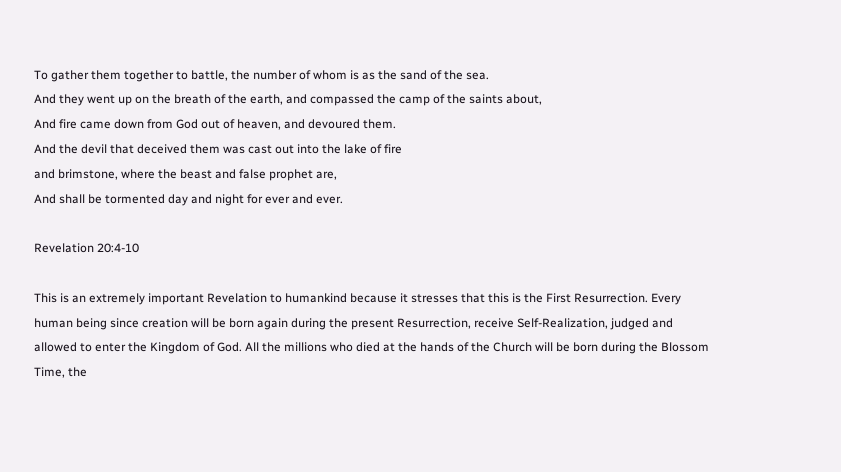To gather them together to battle, the number of whom is as the sand of the sea.
And they went up on the breath of the earth, and compassed the camp of the saints about,
And fire came down from God out of heaven, and devoured them.
And the devil that deceived them was cast out into the lake of fire
and brimstone, where the beast and false prophet are,
And shall be tormented day and night for ever and ever.

Revelation 20:4-10

This is an extremely important Revelation to humankind because it stresses that this is the First Resurrection. Every human being since creation will be born again during the present Resurrection, receive Self-Realization, judged and allowed to enter the Kingdom of God. All the millions who died at the hands of the Church will be born during the Blossom Time, the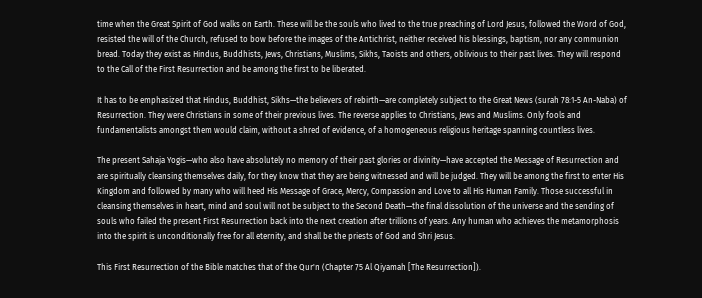time when the Great Spirit of God walks on Earth. These will be the souls who lived to the true preaching of Lord Jesus, followed the Word of God, resisted the will of the Church, refused to bow before the images of the Antichrist, neither received his blessings, baptism, nor any communion bread. Today they exist as Hindus, Buddhists, Jews, Christians, Muslims, Sikhs, Taoists and others, oblivious to their past lives. They will respond to the Call of the First Resurrection and be among the first to be liberated.

It has to be emphasized that Hindus, Buddhist, Sikhs—the believers of rebirth—are completely subject to the Great News (surah 78:1-5 An-Naba) of Resurrection. They were Christians in some of their previous lives. The reverse applies to Christians, Jews and Muslims. Only fools and fundamentalists amongst them would claim, without a shred of evidence, of a homogeneous religious heritage spanning countless lives.

The present Sahaja Yogis—who also have absolutely no memory of their past glories or divinity—have accepted the Message of Resurrection and are spiritually cleansing themselves daily, for they know that they are being witnessed and will be judged. They will be among the first to enter His Kingdom and followed by many who will heed His Message of Grace, Mercy, Compassion and Love to all His Human Family. Those successful in cleansing themselves in heart, mind and soul will not be subject to the Second Death—the final dissolution of the universe and the sending of souls who failed the present First Resurrection back into the next creation after trillions of years. Any human who achieves the metamorphosis into the spirit is unconditionally free for all eternity, and shall be the priests of God and Shri Jesus.

This First Resurrection of the Bible matches that of the Qur'n (Chapter 75 Al Qiyamah [The Resurrection]).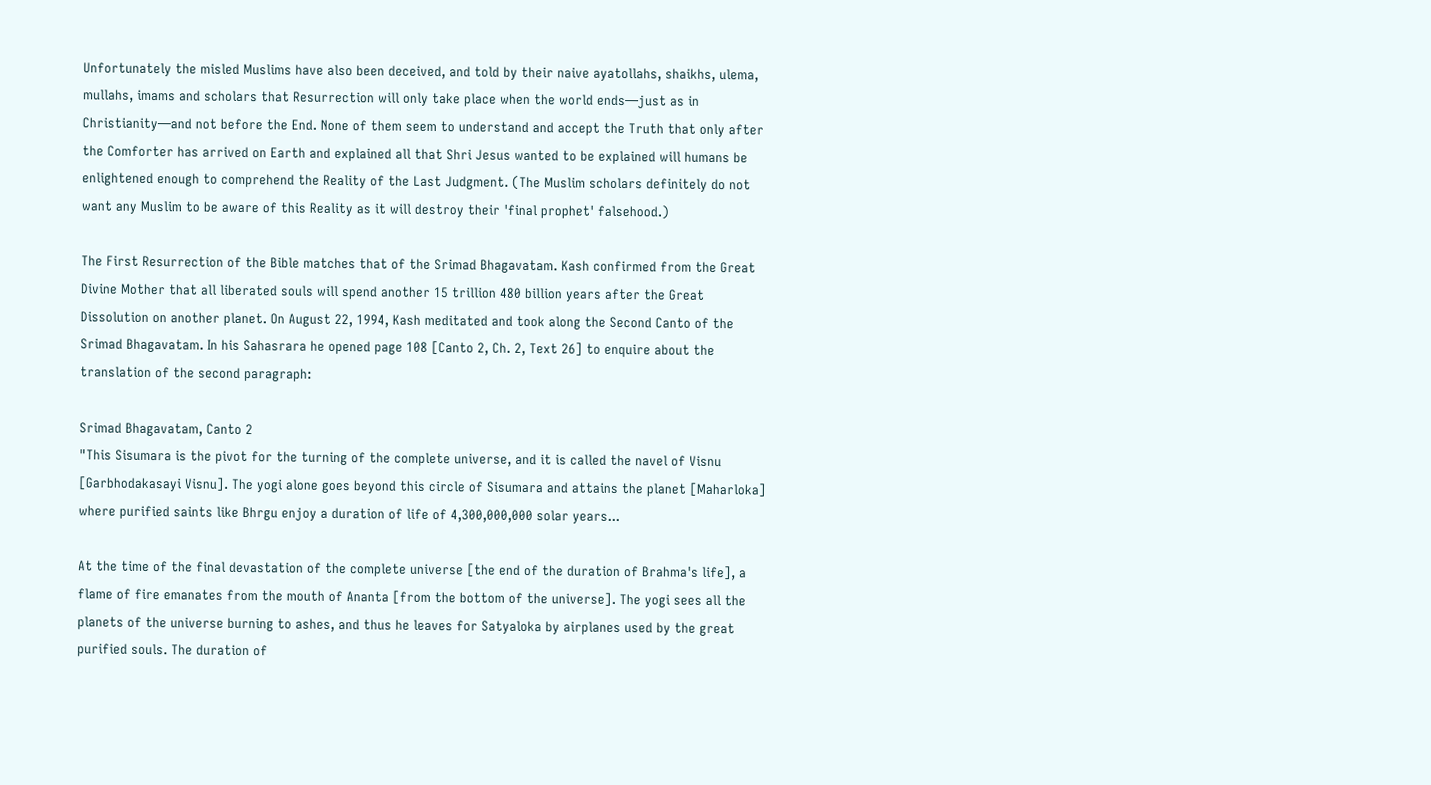Unfortunately the misled Muslims have also been deceived, and told by their naive ayatollahs, shaikhs, ulema, mullahs, imams and scholars that Resurrection will only take place when the world ends—just as in Christianity—and not before the End. None of them seem to understand and accept the Truth that only after the Comforter has arrived on Earth and explained all that Shri Jesus wanted to be explained will humans be enlightened enough to comprehend the Reality of the Last Judgment. (The Muslim scholars definitely do not want any Muslim to be aware of this Reality as it will destroy their 'final prophet' falsehood.)

The First Resurrection of the Bible matches that of the Srimad Bhagavatam. Kash confirmed from the Great Divine Mother that all liberated souls will spend another 15 trillion 480 billion years after the Great Dissolution on another planet. On August 22, 1994, Kash meditated and took along the Second Canto of the Srimad Bhagavatam. In his Sahasrara he opened page 108 [Canto 2, Ch. 2, Text 26] to enquire about the translation of the second paragraph:

Srimad Bhagavatam, Canto 2
"This Sisumara is the pivot for the turning of the complete universe, and it is called the navel of Visnu [Garbhodakasayi Visnu]. The yogi alone goes beyond this circle of Sisumara and attains the planet [Maharloka] where purified saints like Bhrgu enjoy a duration of life of 4,300,000,000 solar years...

At the time of the final devastation of the complete universe [the end of the duration of Brahma's life], a flame of fire emanates from the mouth of Ananta [from the bottom of the universe]. The yogi sees all the planets of the universe burning to ashes, and thus he leaves for Satyaloka by airplanes used by the great purified souls. The duration of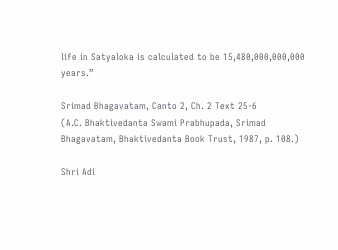life in Satyaloka is calculated to be 15,480,000,000,000 years.”

Srimad Bhagavatam, Canto 2, Ch. 2 Text 25-6
(A.C. Bhaktivedanta Swami Prabhupada, Srimad Bhagavatam, Bhaktivedanta Book Trust, 1987, p. 108.)

Shri Adi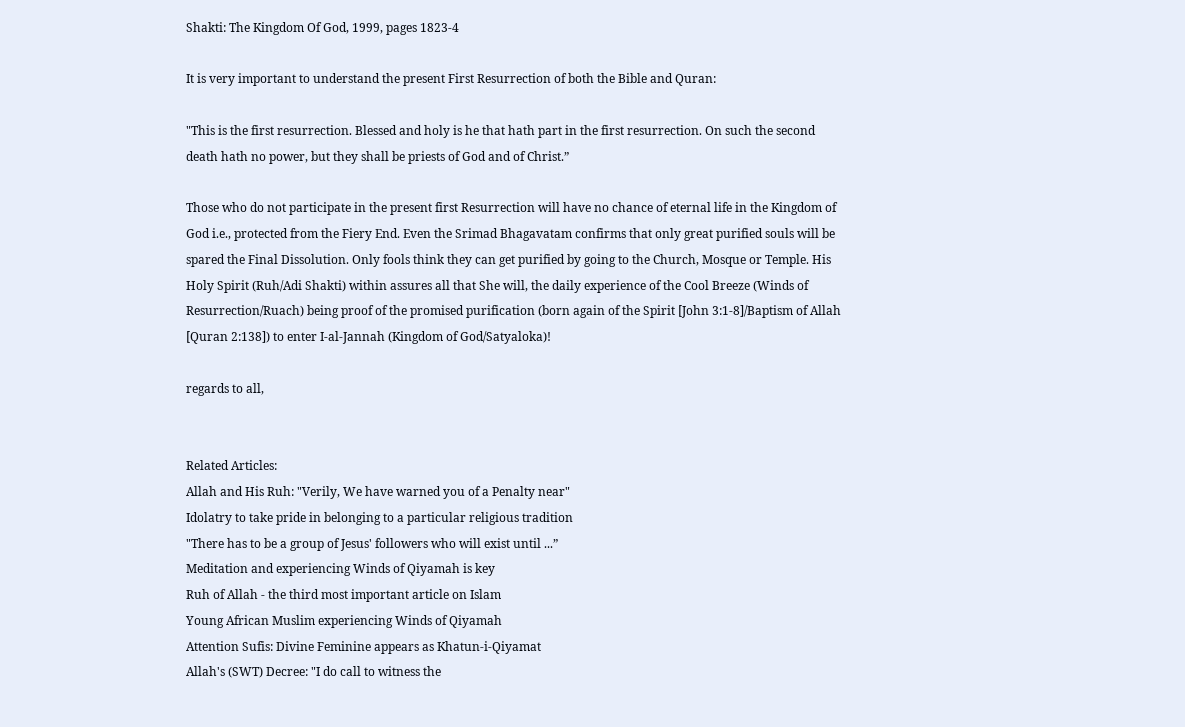Shakti: The Kingdom Of God, 1999, pages 1823-4

It is very important to understand the present First Resurrection of both the Bible and Quran:

"This is the first resurrection. Blessed and holy is he that hath part in the first resurrection. On such the second death hath no power, but they shall be priests of God and of Christ.”

Those who do not participate in the present first Resurrection will have no chance of eternal life in the Kingdom of God i.e., protected from the Fiery End. Even the Srimad Bhagavatam confirms that only great purified souls will be spared the Final Dissolution. Only fools think they can get purified by going to the Church, Mosque or Temple. His Holy Spirit (Ruh/Adi Shakti) within assures all that She will, the daily experience of the Cool Breeze (Winds of Resurrection/Ruach) being proof of the promised purification (born again of the Spirit [John 3:1-8]/Baptism of Allah [Quran 2:138]) to enter I-al-Jannah (Kingdom of God/Satyaloka)!

regards to all,


Related Articles:
Allah and His Ruh: "Verily, We have warned you of a Penalty near"
Idolatry to take pride in belonging to a particular religious tradition
"There has to be a group of Jesus' followers who will exist until ...”
Meditation and experiencing Winds of Qiyamah is key
Ruh of Allah - the third most important article on Islam
Young African Muslim experiencing Winds of Qiyamah
Attention Sufis: Divine Feminine appears as Khatun-i-Qiyamat
Allah's (SWT) Decree: "I do call to witness the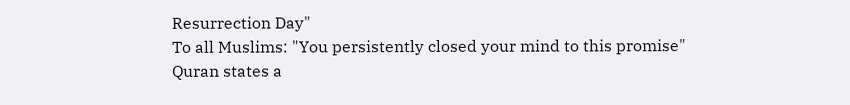Resurrection Day"
To all Muslims: "You persistently closed your mind to this promise"
Quran states a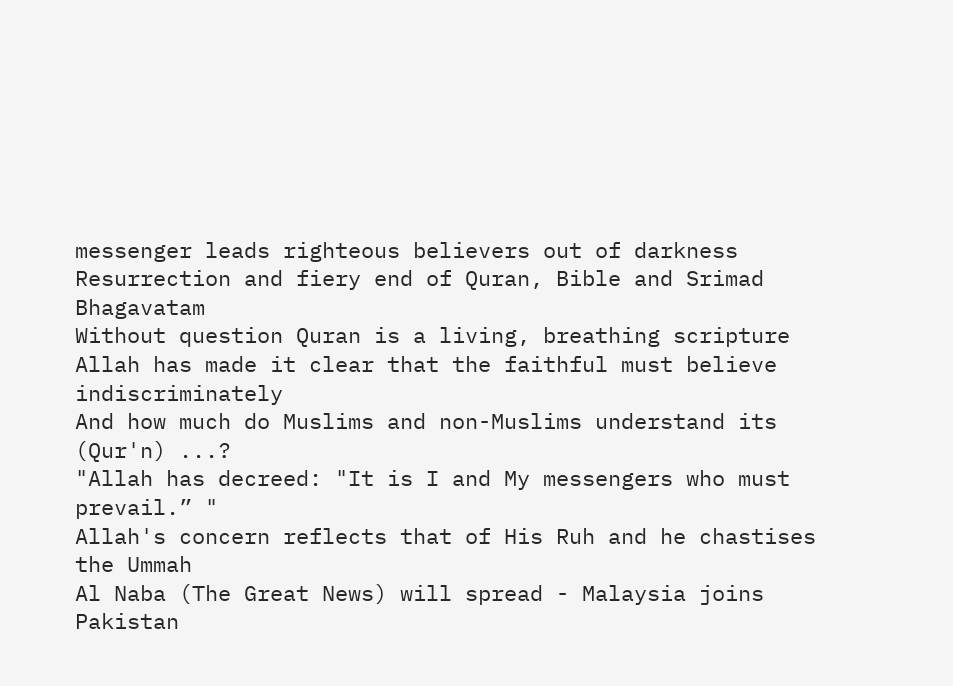messenger leads righteous believers out of darkness
Resurrection and fiery end of Quran, Bible and Srimad Bhagavatam
Without question Quran is a living, breathing scripture
Allah has made it clear that the faithful must believe indiscriminately
And how much do Muslims and non-Muslims understand its (Qur'n) ...?
"Allah has decreed: "It is I and My messengers who must prevail.” "
Allah's concern reflects that of His Ruh and he chastises the Ummah
Al Naba (The Great News) will spread - Malaysia joins Pakistan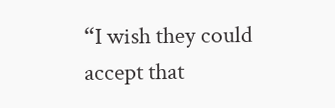“I wish they could accept that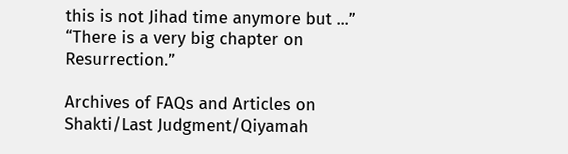this is not Jihad time anymore but ...”
“There is a very big chapter on Resurrection.”

Archives of FAQs and Articles on Shakti/Last Judgment/Qiyamah